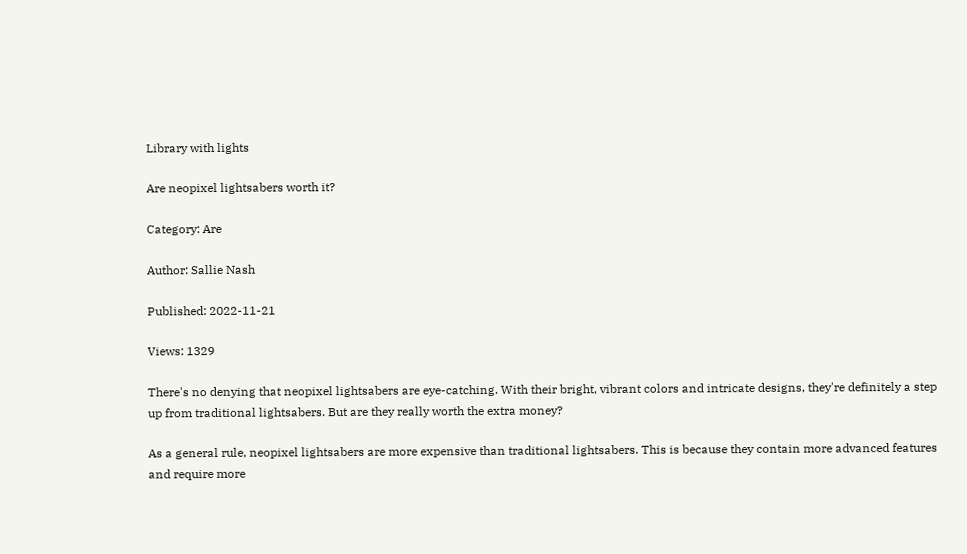Library with lights

Are neopixel lightsabers worth it?

Category: Are

Author: Sallie Nash

Published: 2022-11-21

Views: 1329

There's no denying that neopixel lightsabers are eye-catching. With their bright, vibrant colors and intricate designs, they're definitely a step up from traditional lightsabers. But are they really worth the extra money?

As a general rule, neopixel lightsabers are more expensive than traditional lightsabers. This is because they contain more advanced features and require more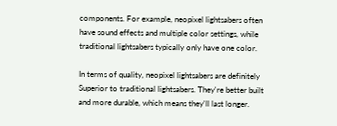components. For example, neopixel lightsabers often have sound effects and multiple color settings, while traditional lightsabers typically only have one color.

In terms of quality, neopixel lightsabers are definitely Superior to traditional lightsabers. They're better built and more durable, which means they'll last longer.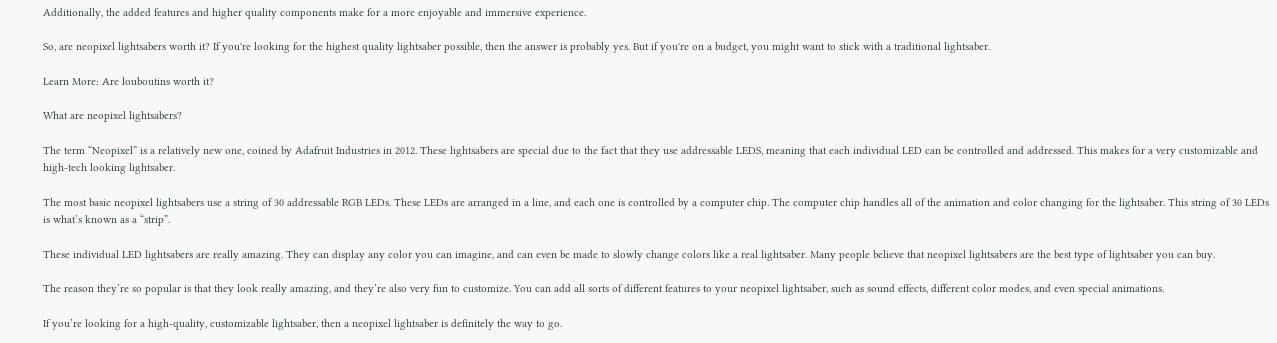Additionally, the added features and higher quality components make for a more enjoyable and immersive experience.

So, are neopixel lightsabers worth it? If you're looking for the highest quality lightsaber possible, then the answer is probably yes. But if you're on a budget, you might want to stick with a traditional lightsaber.

Learn More: Are louboutins worth it?

What are neopixel lightsabers?

The term “Neopixel” is a relatively new one, coined by Adafruit Industries in 2012. These lightsabers are special due to the fact that they use addressable LEDS, meaning that each individual LED can be controlled and addressed. This makes for a very customizable and high-tech looking lightsaber.

The most basic neopixel lightsabers use a string of 30 addressable RGB LEDs. These LEDs are arranged in a line, and each one is controlled by a computer chip. The computer chip handles all of the animation and color changing for the lightsaber. This string of 30 LEDs is what’s known as a “strip”.

These individual LED lightsabers are really amazing. They can display any color you can imagine, and can even be made to slowly change colors like a real lightsaber. Many people believe that neopixel lightsabers are the best type of lightsaber you can buy.

The reason they’re so popular is that they look really amazing, and they’re also very fun to customize. You can add all sorts of different features to your neopixel lightsaber, such as sound effects, different color modes, and even special animations.

If you’re looking for a high-quality, customizable lightsaber, then a neopixel lightsaber is definitely the way to go.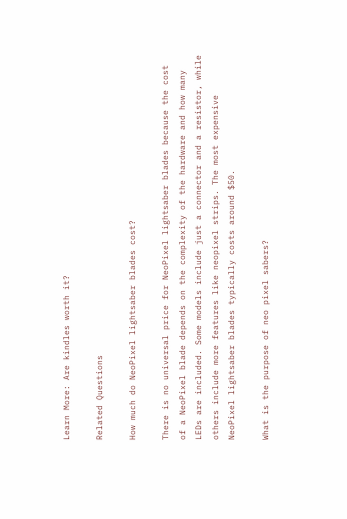Learn More: Are kindles worth it?

Related Questions

How much do NeoPixel lightsaber blades cost?

There is no universal price for NeoPixel lightsaber blades because the cost of a NeoPixel blade depends on the complexity of the hardware and how many LEDs are included. Some models include just a connector and a resistor, while others include more features like neopixel strips. The most expensive NeoPixel lightsaber blades typically costs around $50.

What is the purpose of neo pixel sabers?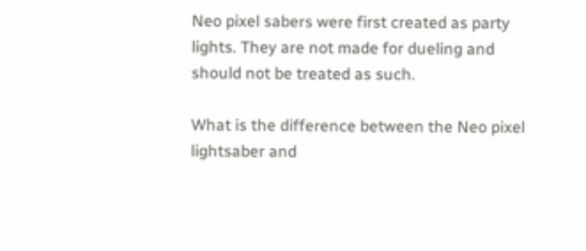Neo pixel sabers were first created as party lights. They are not made for dueling and should not be treated as such.

What is the difference between the Neo pixel lightsaber and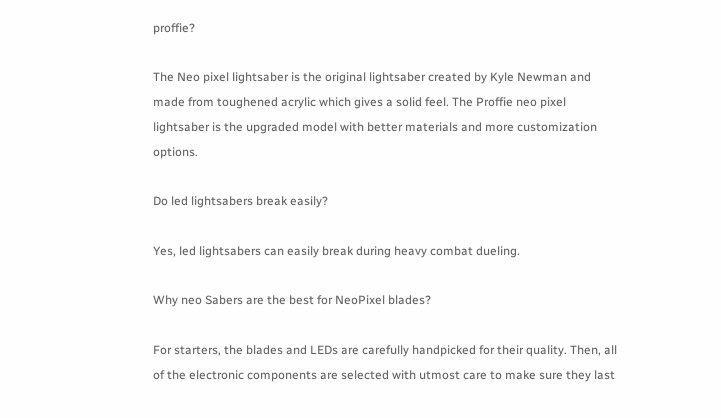proffie?

The Neo pixel lightsaber is the original lightsaber created by Kyle Newman and made from toughened acrylic which gives a solid feel. The Proffie neo pixel lightsaber is the upgraded model with better materials and more customization options.

Do led lightsabers break easily?

Yes, led lightsabers can easily break during heavy combat dueling.

Why neo Sabers are the best for NeoPixel blades?

For starters, the blades and LEDs are carefully handpicked for their quality. Then, all of the electronic components are selected with utmost care to make sure they last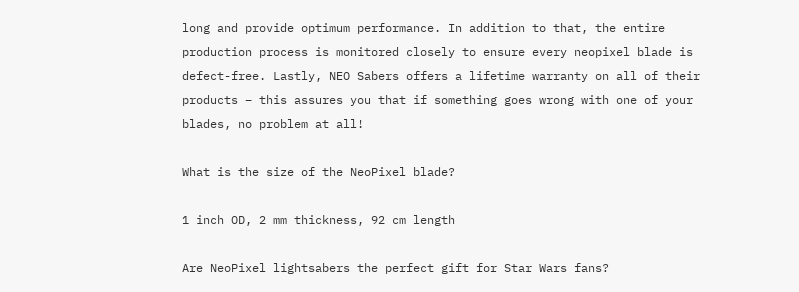long and provide optimum performance. In addition to that, the entire production process is monitored closely to ensure every neopixel blade is defect-free. Lastly, NEO Sabers offers a lifetime warranty on all of their products – this assures you that if something goes wrong with one of your blades, no problem at all!

What is the size of the NeoPixel blade?

1 inch OD, 2 mm thickness, 92 cm length

Are NeoPixel lightsabers the perfect gift for Star Wars fans?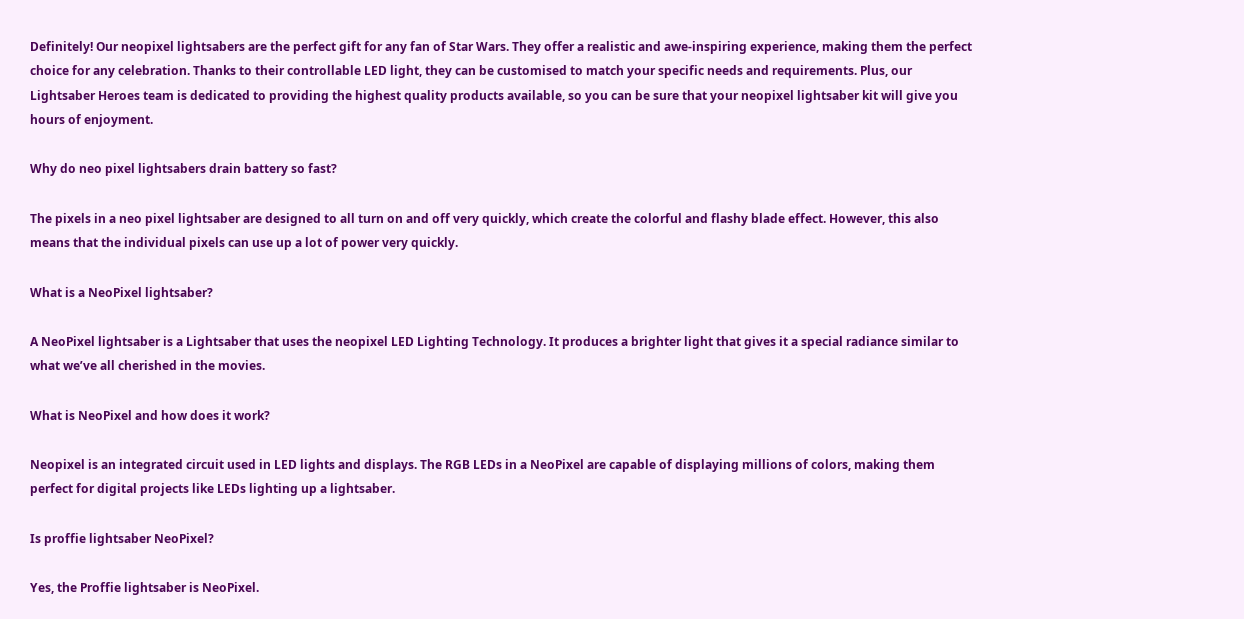Definitely! Our neopixel lightsabers are the perfect gift for any fan of Star Wars. They offer a realistic and awe-inspiring experience, making them the perfect choice for any celebration. Thanks to their controllable LED light, they can be customised to match your specific needs and requirements. Plus, our Lightsaber Heroes team is dedicated to providing the highest quality products available, so you can be sure that your neopixel lightsaber kit will give you hours of enjoyment.

Why do neo pixel lightsabers drain battery so fast?

The pixels in a neo pixel lightsaber are designed to all turn on and off very quickly, which create the colorful and flashy blade effect. However, this also means that the individual pixels can use up a lot of power very quickly.

What is a NeoPixel lightsaber?

A NeoPixel lightsaber is a Lightsaber that uses the neopixel LED Lighting Technology. It produces a brighter light that gives it a special radiance similar to what we’ve all cherished in the movies.

What is NeoPixel and how does it work?

Neopixel is an integrated circuit used in LED lights and displays. The RGB LEDs in a NeoPixel are capable of displaying millions of colors, making them perfect for digital projects like LEDs lighting up a lightsaber.

Is proffie lightsaber NeoPixel?

Yes, the Proffie lightsaber is NeoPixel.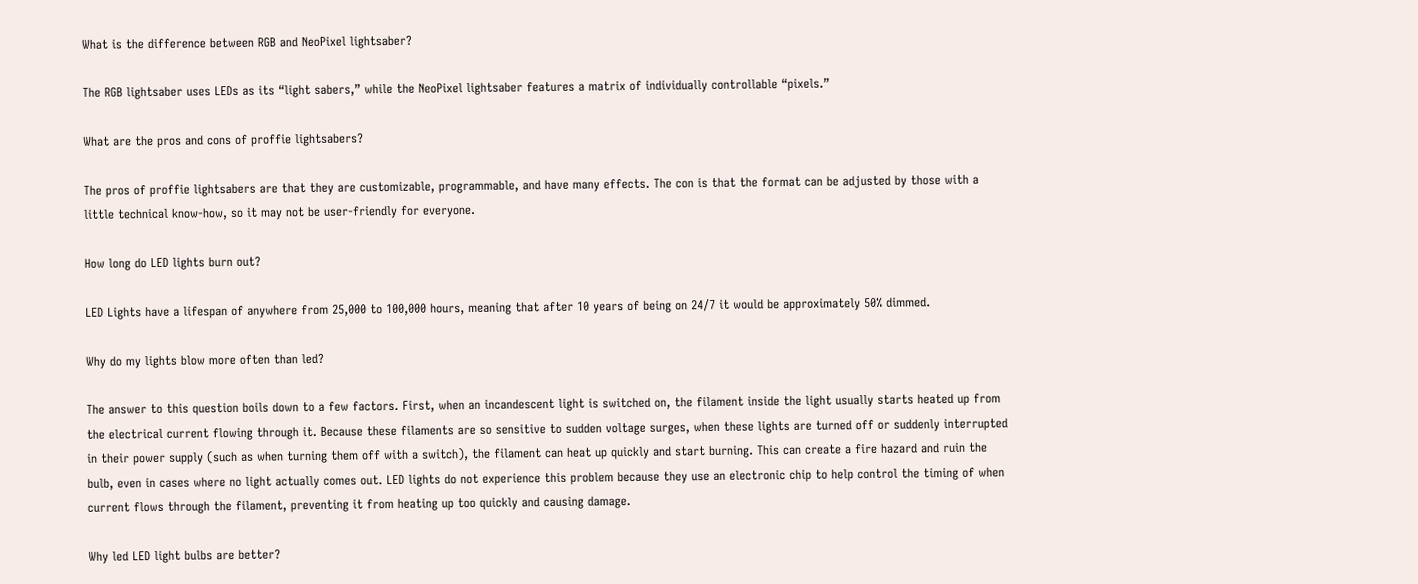What is the difference between RGB and NeoPixel lightsaber?

The RGB lightsaber uses LEDs as its “light sabers,” while the NeoPixel lightsaber features a matrix of individually controllable “pixels.”

What are the pros and cons of proffie lightsabers?

The pros of proffie lightsabers are that they are customizable, programmable, and have many effects. The con is that the format can be adjusted by those with a little technical know-how, so it may not be user-friendly for everyone.

How long do LED lights burn out?

LED Lights have a lifespan of anywhere from 25,000 to 100,000 hours, meaning that after 10 years of being on 24/7 it would be approximately 50% dimmed.

Why do my lights blow more often than led?

The answer to this question boils down to a few factors. First, when an incandescent light is switched on, the filament inside the light usually starts heated up from the electrical current flowing through it. Because these filaments are so sensitive to sudden voltage surges, when these lights are turned off or suddenly interrupted in their power supply (such as when turning them off with a switch), the filament can heat up quickly and start burning. This can create a fire hazard and ruin the bulb, even in cases where no light actually comes out. LED lights do not experience this problem because they use an electronic chip to help control the timing of when current flows through the filament, preventing it from heating up too quickly and causing damage.

Why led LED light bulbs are better?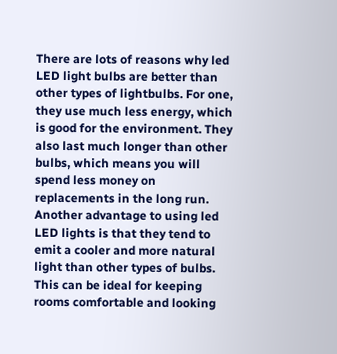There are lots of reasons why led LED light bulbs are better than other types of lightbulbs. For one, they use much less energy, which is good for the environment. They also last much longer than other bulbs, which means you will spend less money on replacements in the long run. Another advantage to using led LED lights is that they tend to emit a cooler and more natural light than other types of bulbs. This can be ideal for keeping rooms comfortable and looking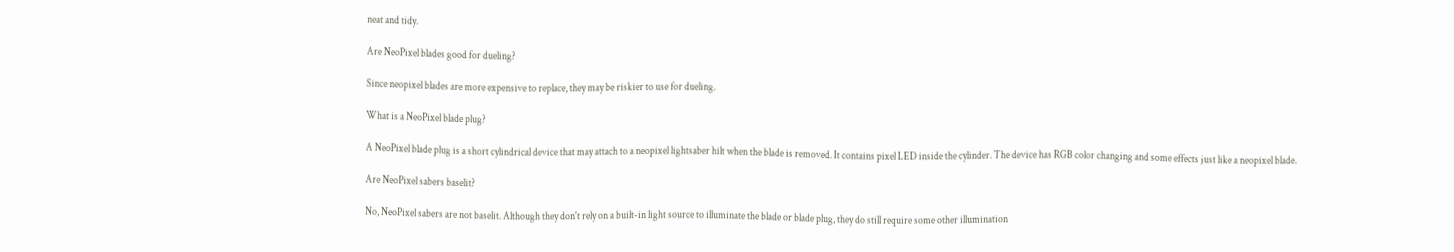neat and tidy.

Are NeoPixel blades good for dueling?

Since neopixel blades are more expensive to replace, they may be riskier to use for dueling.

What is a NeoPixel blade plug?

A NeoPixel blade plug is a short cylindrical device that may attach to a neopixel lightsaber hilt when the blade is removed. It contains pixel LED inside the cylinder. The device has RGB color changing and some effects just like a neopixel blade.

Are NeoPixel sabers baselit?

No, NeoPixel sabers are not baselit. Although they don't rely on a built-in light source to illuminate the blade or blade plug, they do still require some other illumination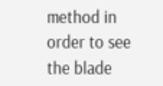method in order to see the blade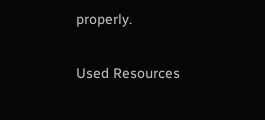properly.

Used Resources